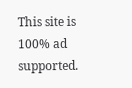This site is 100% ad supported.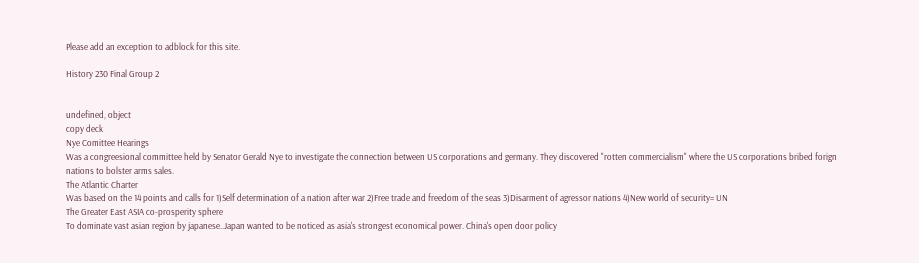Please add an exception to adblock for this site.

History 230 Final Group 2


undefined, object
copy deck
Nye Comittee Hearings
Was a congreesional committee held by Senator Gerald Nye to investigate the connection between US corporations and germany. They discovered "rotten commercialism" where the US corporations bribed forign nations to bolster arms sales.
The Atlantic Charter
Was based on the 14 points and calls for 1)Self determination of a nation after war 2)Free trade and freedom of the seas 3)Disarment of agressor nations 4)New world of security= UN
The Greater East ASIA co-prosperity sphere
To dominate vast asian region by japanese..Japan wanted to be noticed as asia's strongest economical power. China's open door policy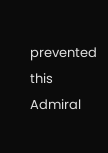prevented this
Admiral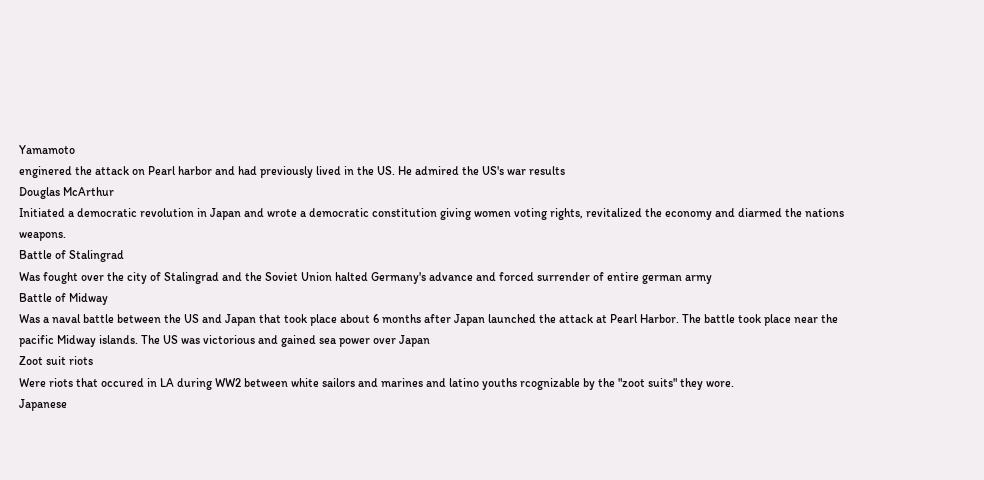Yamamoto
enginered the attack on Pearl harbor and had previously lived in the US. He admired the US's war results
Douglas McArthur
Initiated a democratic revolution in Japan and wrote a democratic constitution giving women voting rights, revitalized the economy and diarmed the nations weapons.
Battle of Stalingrad
Was fought over the city of Stalingrad and the Soviet Union halted Germany's advance and forced surrender of entire german army
Battle of Midway
Was a naval battle between the US and Japan that took place about 6 months after Japan launched the attack at Pearl Harbor. The battle took place near the pacific Midway islands. The US was victorious and gained sea power over Japan
Zoot suit riots
Were riots that occured in LA during WW2 between white sailors and marines and latino youths rcognizable by the "zoot suits" they wore.
Japanese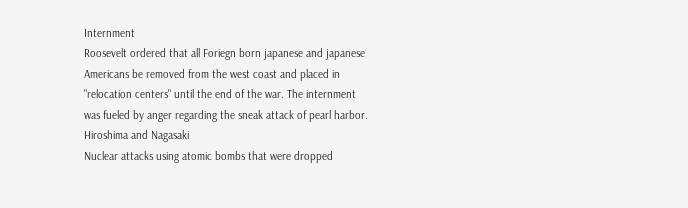Internment
Roosevelt ordered that all Foriegn born japanese and japanese Americans be removed from the west coast and placed in "relocation centers" until the end of the war. The internment was fueled by anger regarding the sneak attack of pearl harbor.
Hiroshima and Nagasaki
Nuclear attacks using atomic bombs that were dropped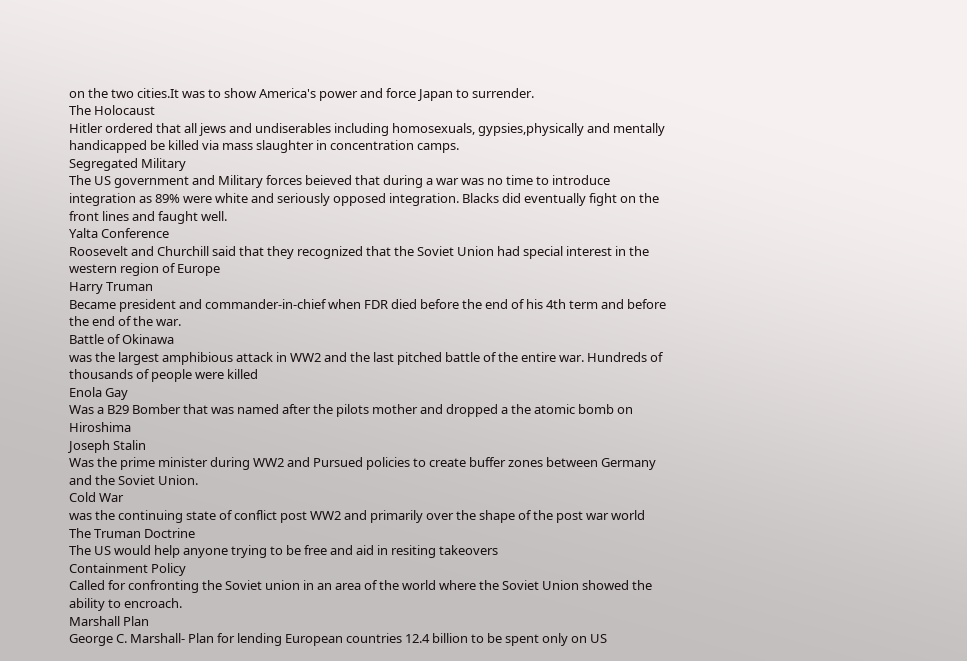on the two cities.It was to show America's power and force Japan to surrender.
The Holocaust
Hitler ordered that all jews and undiserables including homosexuals, gypsies,physically and mentally handicapped be killed via mass slaughter in concentration camps.
Segregated Military
The US government and Military forces beieved that during a war was no time to introduce integration as 89% were white and seriously opposed integration. Blacks did eventually fight on the front lines and faught well.
Yalta Conference
Roosevelt and Churchill said that they recognized that the Soviet Union had special interest in the western region of Europe
Harry Truman
Became president and commander-in-chief when FDR died before the end of his 4th term and before the end of the war.
Battle of Okinawa
was the largest amphibious attack in WW2 and the last pitched battle of the entire war. Hundreds of thousands of people were killed
Enola Gay
Was a B29 Bomber that was named after the pilots mother and dropped a the atomic bomb on Hiroshima
Joseph Stalin
Was the prime minister during WW2 and Pursued policies to create buffer zones between Germany and the Soviet Union.
Cold War
was the continuing state of conflict post WW2 and primarily over the shape of the post war world
The Truman Doctrine
The US would help anyone trying to be free and aid in resiting takeovers
Containment Policy
Called for confronting the Soviet union in an area of the world where the Soviet Union showed the ability to encroach.
Marshall Plan
George C. Marshall- Plan for lending European countries 12.4 billion to be spent only on US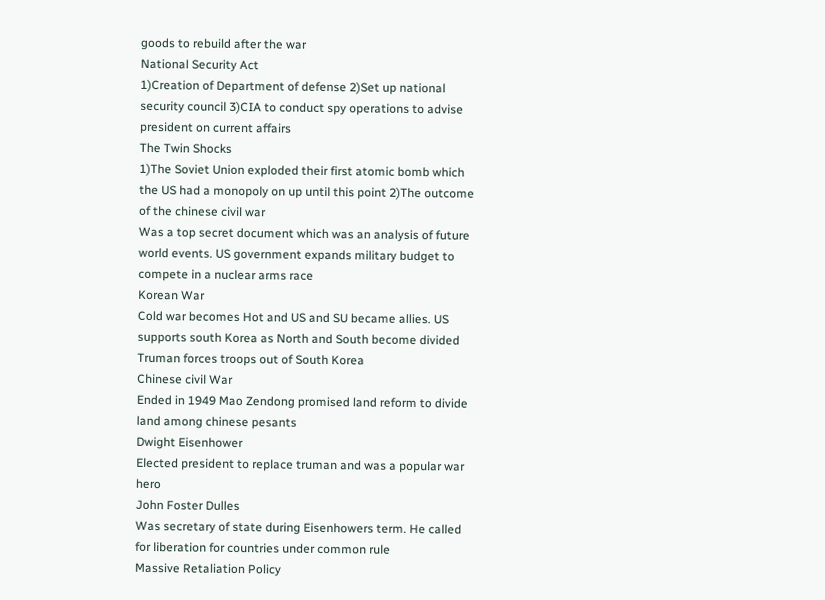goods to rebuild after the war
National Security Act
1)Creation of Department of defense 2)Set up national security council 3)CIA to conduct spy operations to advise president on current affairs
The Twin Shocks
1)The Soviet Union exploded their first atomic bomb which the US had a monopoly on up until this point 2)The outcome of the chinese civil war
Was a top secret document which was an analysis of future world events. US government expands military budget to compete in a nuclear arms race
Korean War
Cold war becomes Hot and US and SU became allies. US supports south Korea as North and South become divided Truman forces troops out of South Korea
Chinese civil War
Ended in 1949 Mao Zendong promised land reform to divide land among chinese pesants
Dwight Eisenhower
Elected president to replace truman and was a popular war hero
John Foster Dulles
Was secretary of state during Eisenhowers term. He called for liberation for countries under common rule
Massive Retaliation Policy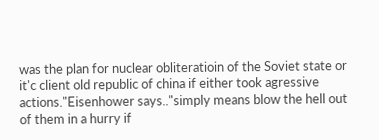was the plan for nuclear obliteratioin of the Soviet state or it'c client old republic of china if either took agressive actions."Eisenhower says.."simply means blow the hell out of them in a hurry if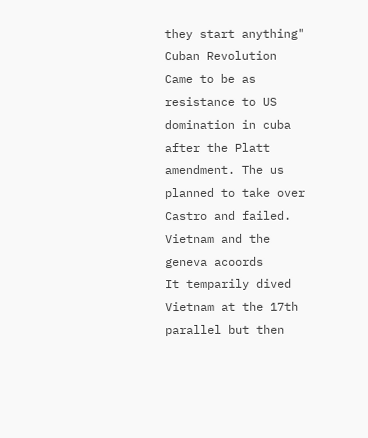they start anything"
Cuban Revolution
Came to be as resistance to US domination in cuba after the Platt amendment. The us planned to take over Castro and failed.
Vietnam and the geneva acoords
It temparily dived Vietnam at the 17th parallel but then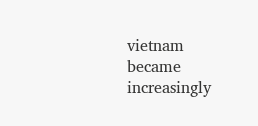vietnam became increasingly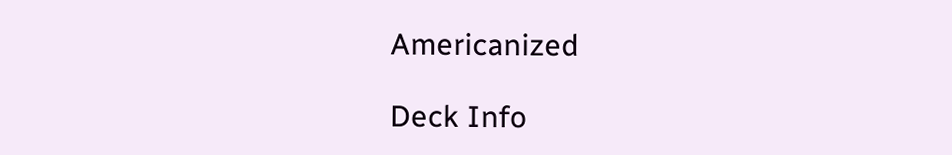Americanized

Deck Info